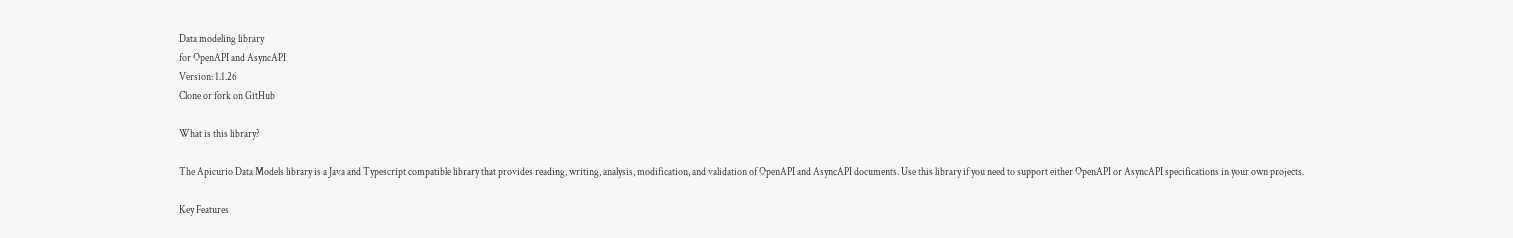Data modeling library
for OpenAPI and AsyncAPI
Version: 1.1.26
Clone or fork on GitHub

What is this library?

The Apicurio Data Models library is a Java and Typescript compatible library that provides reading, writing, analysis, modification, and validation of OpenAPI and AsyncAPI documents. Use this library if you need to support either OpenAPI or AsyncAPI specifications in your own projects.

Key Features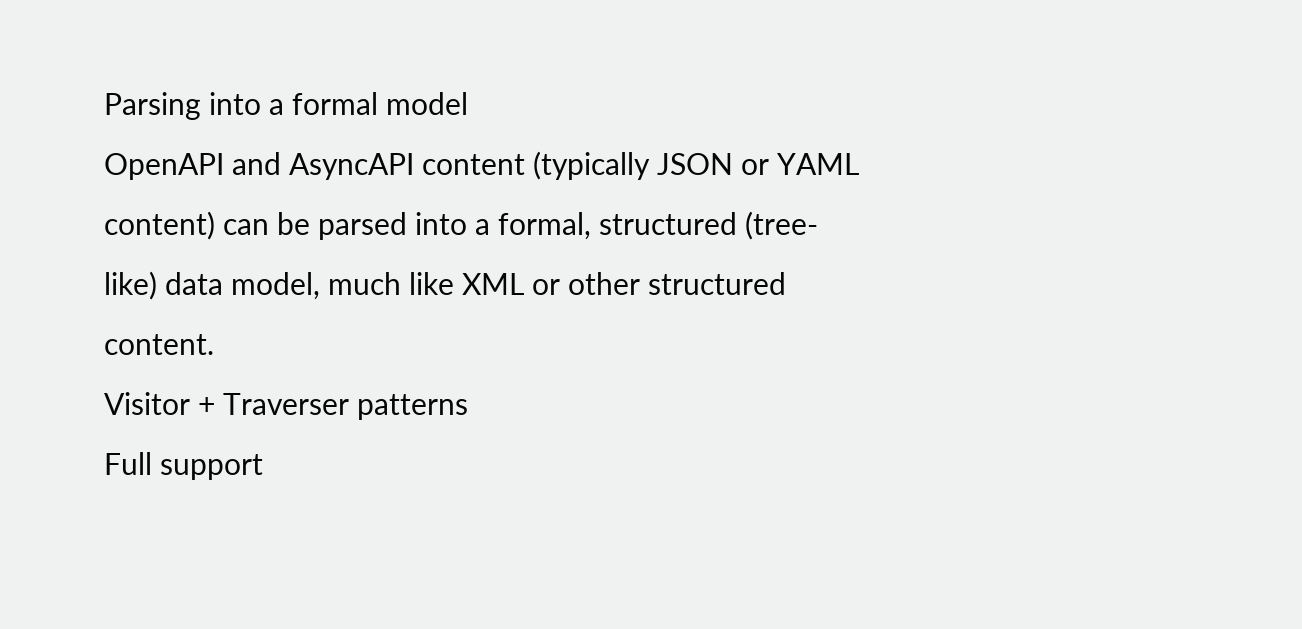Parsing into a formal model
OpenAPI and AsyncAPI content (typically JSON or YAML content) can be parsed into a formal, structured (tree-like) data model, much like XML or other structured content.
Visitor + Traverser patterns
Full support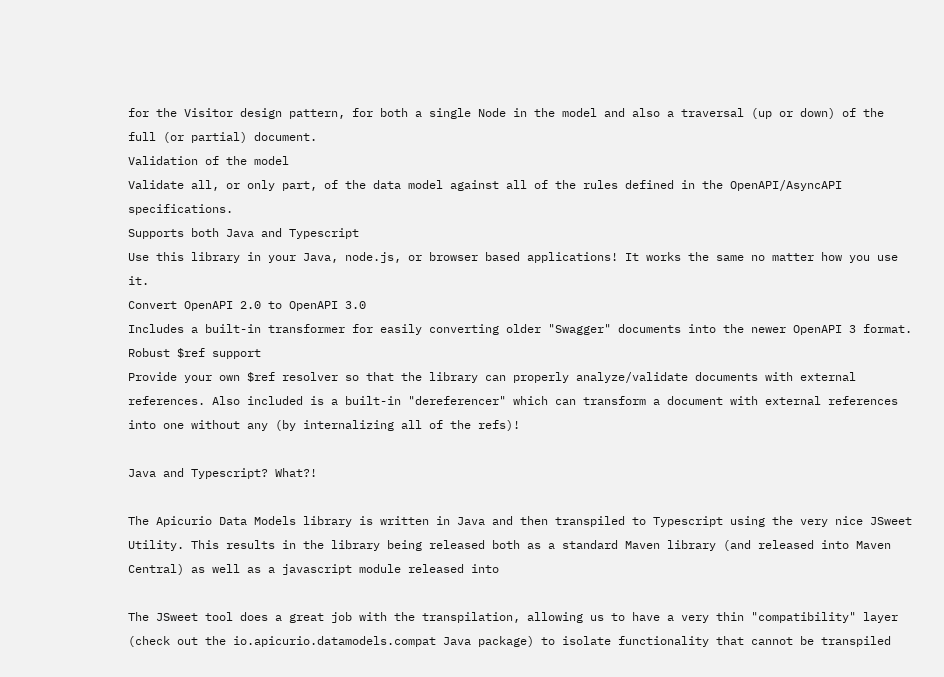for the Visitor design pattern, for both a single Node in the model and also a traversal (up or down) of the full (or partial) document.
Validation of the model
Validate all, or only part, of the data model against all of the rules defined in the OpenAPI/AsyncAPI specifications.
Supports both Java and Typescript
Use this library in your Java, node.js, or browser based applications! It works the same no matter how you use it.
Convert OpenAPI 2.0 to OpenAPI 3.0
Includes a built-in transformer for easily converting older "Swagger" documents into the newer OpenAPI 3 format.
Robust $ref support
Provide your own $ref resolver so that the library can properly analyze/validate documents with external references. Also included is a built-in "dereferencer" which can transform a document with external references into one without any (by internalizing all of the refs)!

Java and Typescript? What?!

The Apicurio Data Models library is written in Java and then transpiled to Typescript using the very nice JSweet Utility. This results in the library being released both as a standard Maven library (and released into Maven Central) as well as a javascript module released into

The JSweet tool does a great job with the transpilation, allowing us to have a very thin "compatibility" layer (check out the io.apicurio.datamodels.compat Java package) to isolate functionality that cannot be transpiled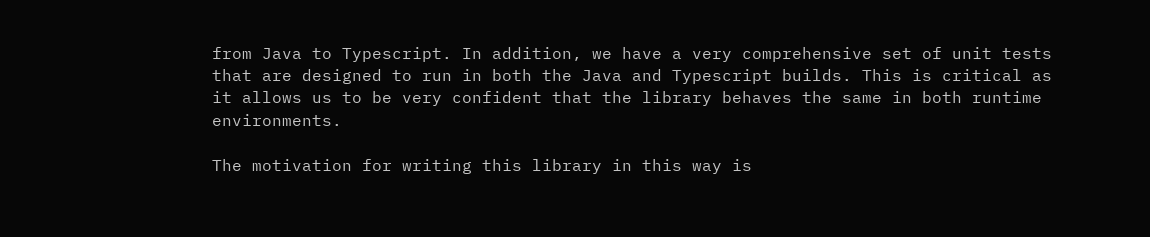from Java to Typescript. In addition, we have a very comprehensive set of unit tests that are designed to run in both the Java and Typescript builds. This is critical as it allows us to be very confident that the library behaves the same in both runtime environments.

The motivation for writing this library in this way is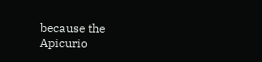because the Apicurio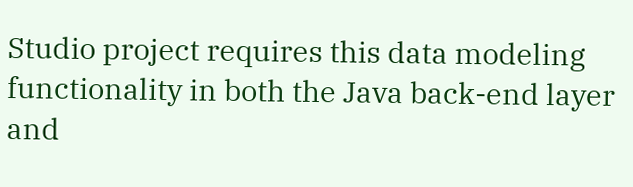Studio project requires this data modeling functionality in both the Java back-end layer and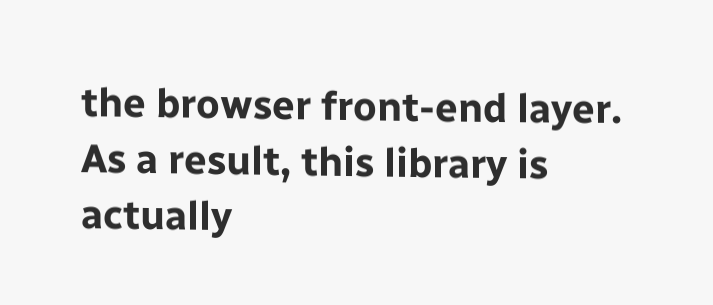the browser front-end layer. As a result, this library is actually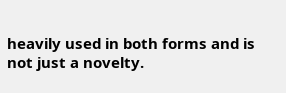heavily used in both forms and is not just a novelty.